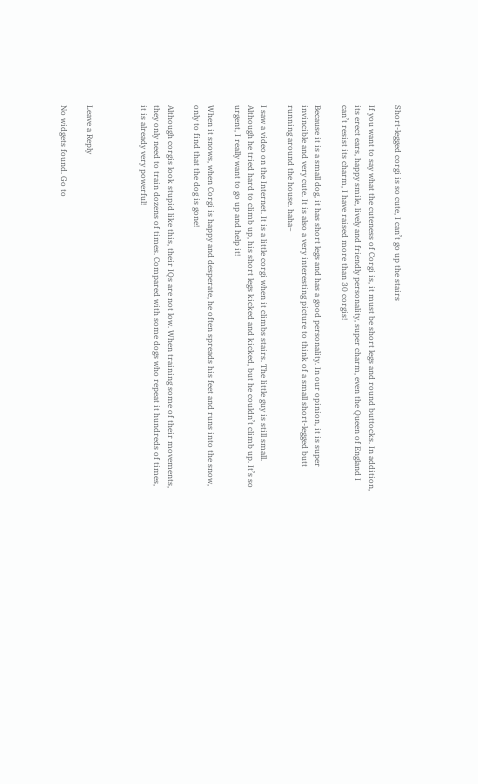Short-legged corgi is so cute, I can’t go up the stairs

If you want to say what the cuteness of Corgi is, it must be short legs and round buttocks. In addition, its erect ears, happy smile, lively and friendly personality, super charm, even the Queen of England I can’t resist its charm, I have raised more than 30 corgis!

Because it is a small dog, it has short legs and has a good personality. In our opinion, it is super invincible and very cute. It is also a very interesting picture to think of a small short-legged butt running around the house. haha~

I saw a video on the Internet. It is a little corgi when it climbs stairs. The little guy is still small. Although he tried hard to climb up, his short legs kicked and kicked, but he couldn’t climb up. It’s so urgent, I really want to go up and help it!

When it snows, when Corgi is happy and desperate, he often spreads his feet and runs into the snow, only to find that the dog is gone!

Although corgis look stupid like this, their IQs are not low. When training some of their movements, they only need to train dozens of times. Compared with some dogs who repeat it hundreds of times, it is already very powerful!



Leave a Reply

No widgets found. Go to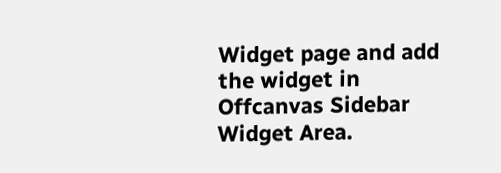Widget page and add the widget in Offcanvas Sidebar Widget Area.